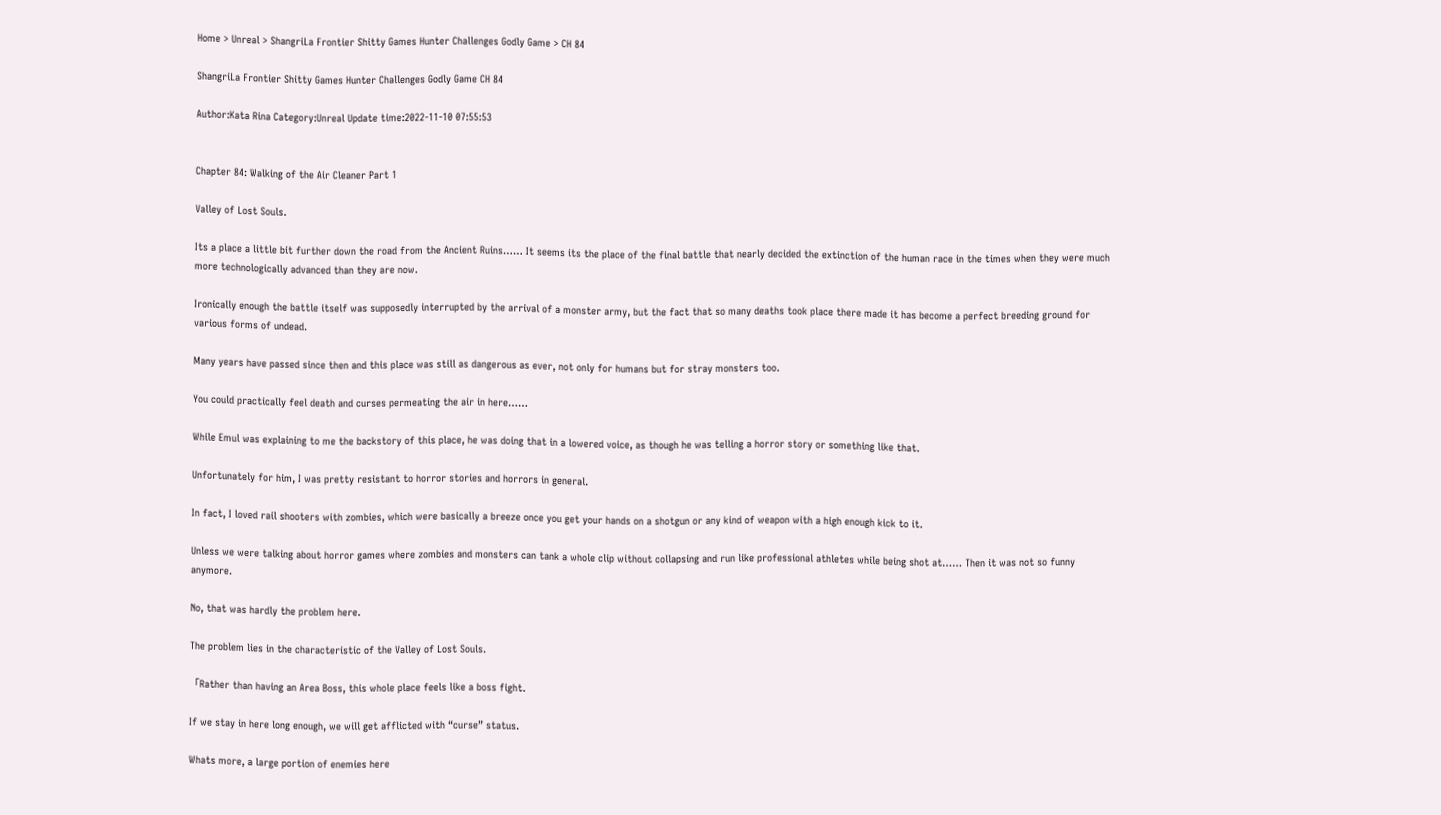Home > Unreal > ShangriLa Frontier Shitty Games Hunter Challenges Godly Game > CH 84

ShangriLa Frontier Shitty Games Hunter Challenges Godly Game CH 84

Author:Kata Rina Category:Unreal Update time:2022-11-10 07:55:53


Chapter 84: Walking of the Air Cleaner Part 1

Valley of Lost Souls.

Its a place a little bit further down the road from the Ancient Ruins…… It seems its the place of the final battle that nearly decided the extinction of the human race in the times when they were much more technologically advanced than they are now.

Ironically enough the battle itself was supposedly interrupted by the arrival of a monster army, but the fact that so many deaths took place there made it has become a perfect breeding ground for various forms of undead.

Many years have passed since then and this place was still as dangerous as ever, not only for humans but for stray monsters too.

You could practically feel death and curses permeating the air in here……

While Emul was explaining to me the backstory of this place, he was doing that in a lowered voice, as though he was telling a horror story or something like that.

Unfortunately for him, I was pretty resistant to horror stories and horrors in general.

In fact, I loved rail shooters with zombies, which were basically a breeze once you get your hands on a shotgun or any kind of weapon with a high enough kick to it.

Unless we were talking about horror games where zombies and monsters can tank a whole clip without collapsing and run like professional athletes while being shot at…… Then it was not so funny anymore.

No, that was hardly the problem here.

The problem lies in the characteristic of the Valley of Lost Souls.

「Rather than having an Area Boss, this whole place feels like a boss fight.

If we stay in here long enough, we will get afflicted with “curse” status.

Whats more, a large portion of enemies here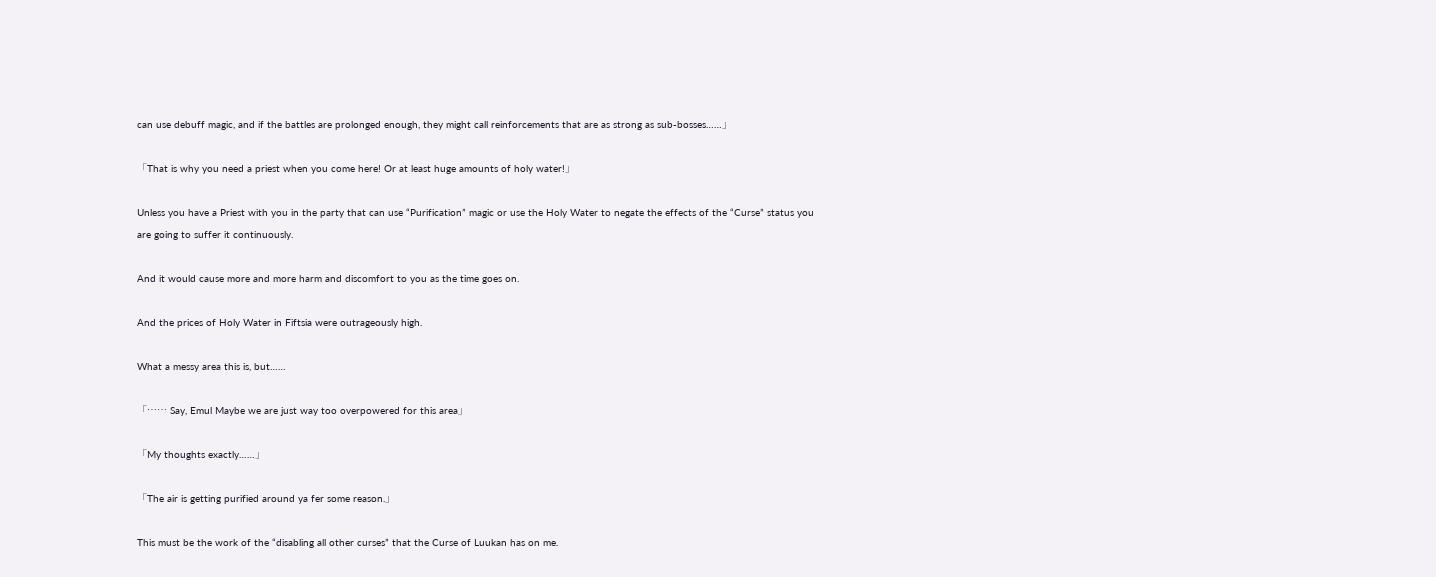can use debuff magic, and if the battles are prolonged enough, they might call reinforcements that are as strong as sub-bosses……」

「That is why you need a priest when you come here! Or at least huge amounts of holy water!」

Unless you have a Priest with you in the party that can use “Purification” magic or use the Holy Water to negate the effects of the “Curse” status you are going to suffer it continuously.

And it would cause more and more harm and discomfort to you as the time goes on.

And the prices of Holy Water in Fiftsia were outrageously high.

What a messy area this is, but……

「…… Say, Emul Maybe we are just way too overpowered for this area」

「My thoughts exactly……」

「The air is getting purified around ya fer some reason.」

This must be the work of the “disabling all other curses” that the Curse of Luukan has on me.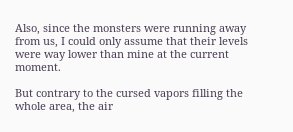Also, since the monsters were running away from us, I could only assume that their levels were way lower than mine at the current moment.

But contrary to the cursed vapors filling the whole area, the air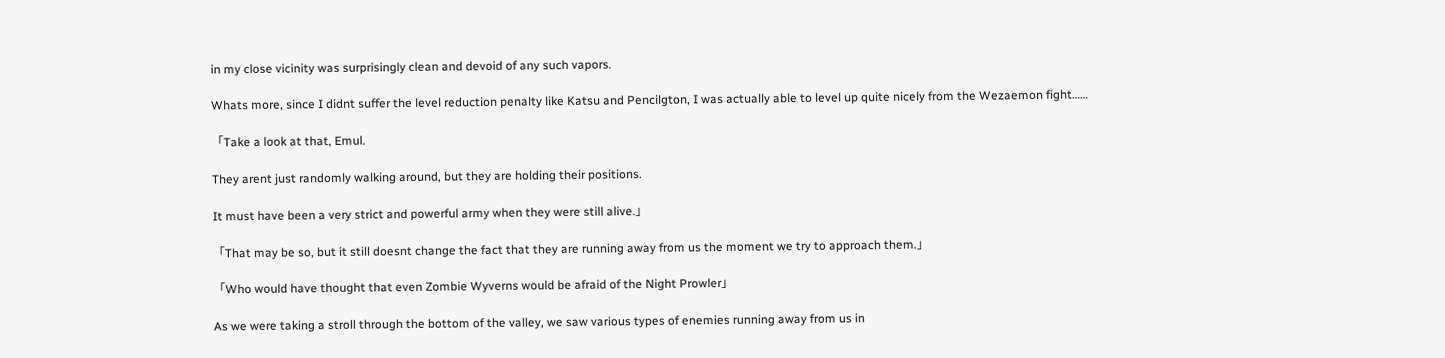in my close vicinity was surprisingly clean and devoid of any such vapors.

Whats more, since I didnt suffer the level reduction penalty like Katsu and Pencilgton, I was actually able to level up quite nicely from the Wezaemon fight……

「Take a look at that, Emul.

They arent just randomly walking around, but they are holding their positions.

It must have been a very strict and powerful army when they were still alive.」

「That may be so, but it still doesnt change the fact that they are running away from us the moment we try to approach them.」

「Who would have thought that even Zombie Wyverns would be afraid of the Night Prowler」

As we were taking a stroll through the bottom of the valley, we saw various types of enemies running away from us in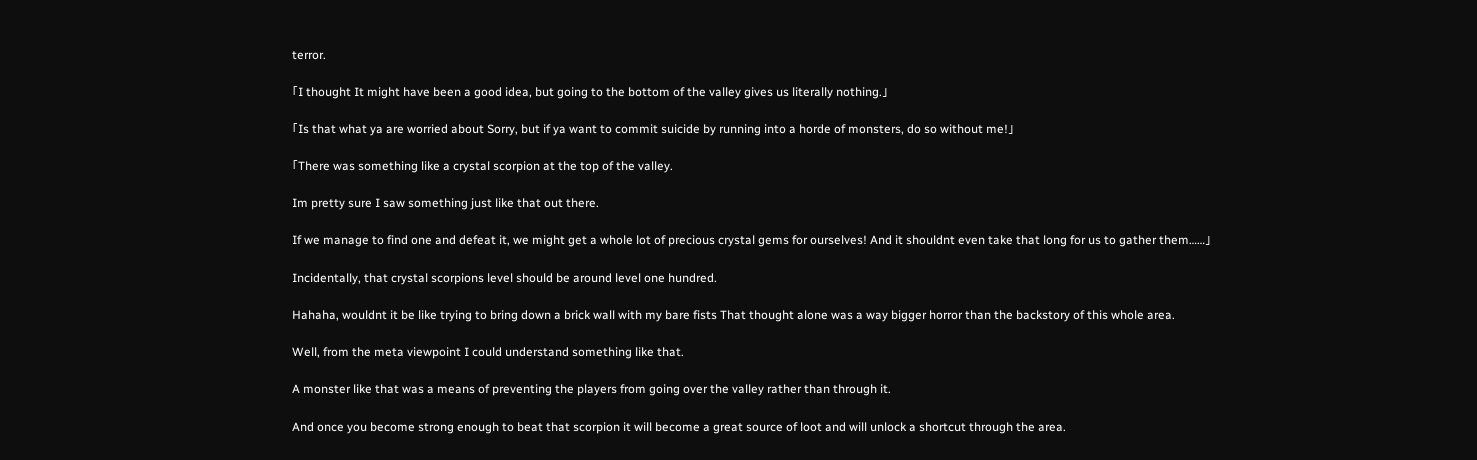terror.

「I thought It might have been a good idea, but going to the bottom of the valley gives us literally nothing.」

「Is that what ya are worried about Sorry, but if ya want to commit suicide by running into a horde of monsters, do so without me!」

「There was something like a crystal scorpion at the top of the valley.

Im pretty sure I saw something just like that out there.

If we manage to find one and defeat it, we might get a whole lot of precious crystal gems for ourselves! And it shouldnt even take that long for us to gather them……」

Incidentally, that crystal scorpions level should be around level one hundred.

Hahaha, wouldnt it be like trying to bring down a brick wall with my bare fists That thought alone was a way bigger horror than the backstory of this whole area.

Well, from the meta viewpoint I could understand something like that.

A monster like that was a means of preventing the players from going over the valley rather than through it.

And once you become strong enough to beat that scorpion it will become a great source of loot and will unlock a shortcut through the area.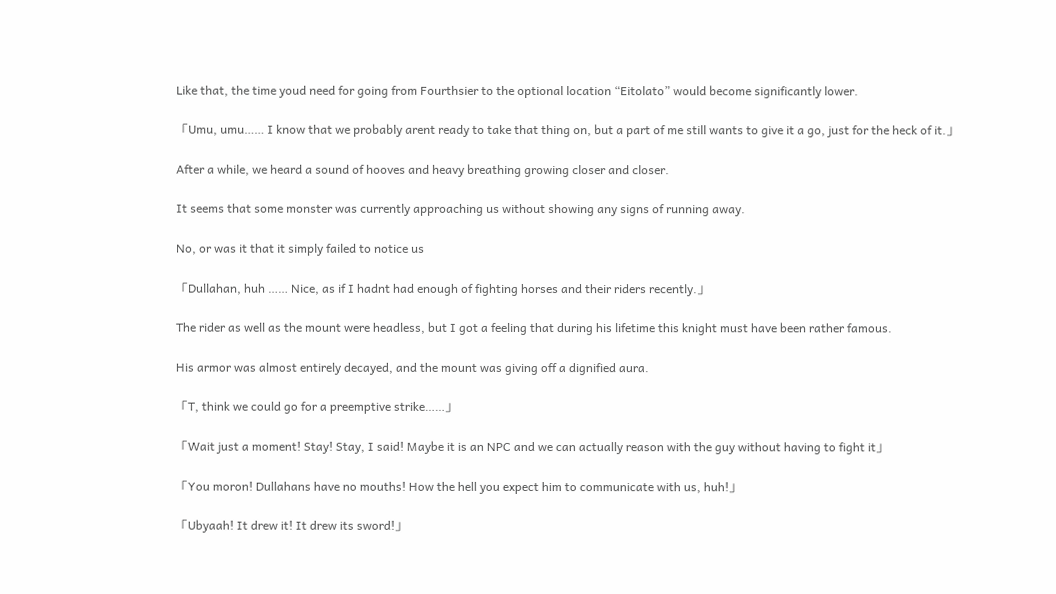Like that, the time youd need for going from Fourthsier to the optional location “Eitolato” would become significantly lower.

「Umu, umu…… I know that we probably arent ready to take that thing on, but a part of me still wants to give it a go, just for the heck of it.」

After a while, we heard a sound of hooves and heavy breathing growing closer and closer.

It seems that some monster was currently approaching us without showing any signs of running away.

No, or was it that it simply failed to notice us

「Dullahan, huh …… Nice, as if I hadnt had enough of fighting horses and their riders recently.」

The rider as well as the mount were headless, but I got a feeling that during his lifetime this knight must have been rather famous.

His armor was almost entirely decayed, and the mount was giving off a dignified aura.

「T, think we could go for a preemptive strike……」

「Wait just a moment! Stay! Stay, I said! Maybe it is an NPC and we can actually reason with the guy without having to fight it」

「You moron! Dullahans have no mouths! How the hell you expect him to communicate with us, huh!」

「Ubyaah! It drew it! It drew its sword!」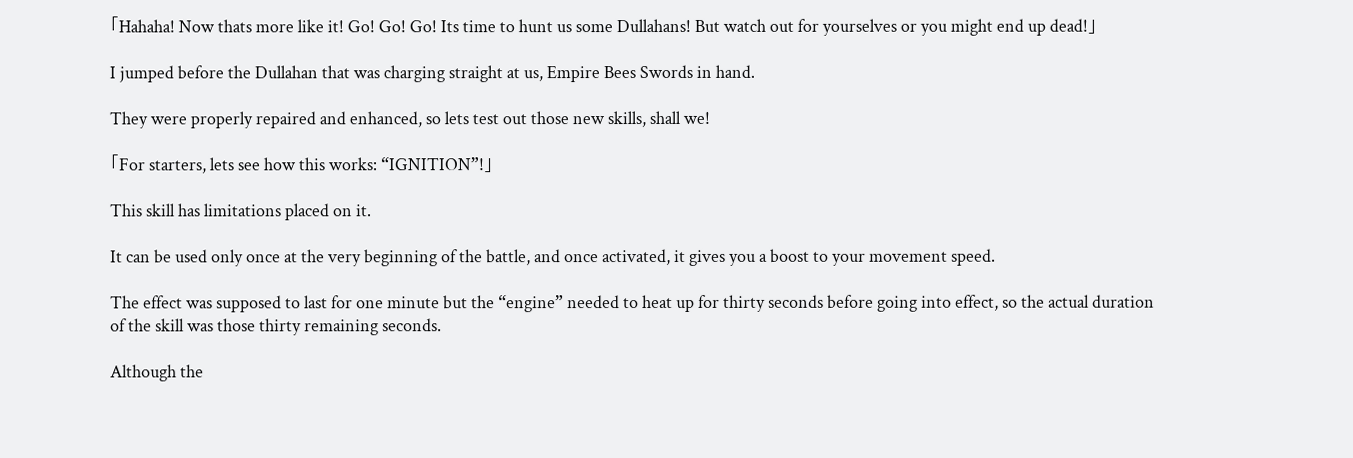「Hahaha! Now thats more like it! Go! Go! Go! Its time to hunt us some Dullahans! But watch out for yourselves or you might end up dead!」

I jumped before the Dullahan that was charging straight at us, Empire Bees Swords in hand.

They were properly repaired and enhanced, so lets test out those new skills, shall we!

「For starters, lets see how this works: “IGNITION”!」

This skill has limitations placed on it.

It can be used only once at the very beginning of the battle, and once activated, it gives you a boost to your movement speed.

The effect was supposed to last for one minute but the “engine” needed to heat up for thirty seconds before going into effect, so the actual duration of the skill was those thirty remaining seconds.

Although the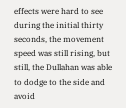effects were hard to see during the initial thirty seconds, the movement speed was still rising, but still, the Dullahan was able to dodge to the side and avoid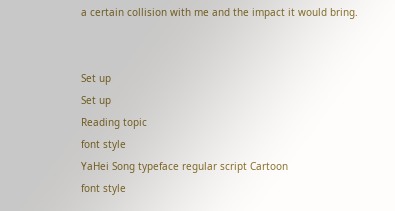a certain collision with me and the impact it would bring.


Set up
Set up
Reading topic
font style
YaHei Song typeface regular script Cartoon
font style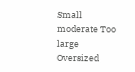Small moderate Too large Oversized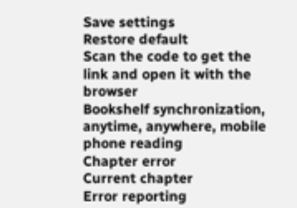Save settings
Restore default
Scan the code to get the link and open it with the browser
Bookshelf synchronization, anytime, anywhere, mobile phone reading
Chapter error
Current chapter
Error reporting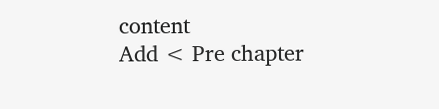content
Add < Pre chapter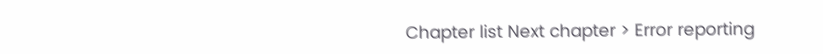Chapter list Next chapter > Error reporting